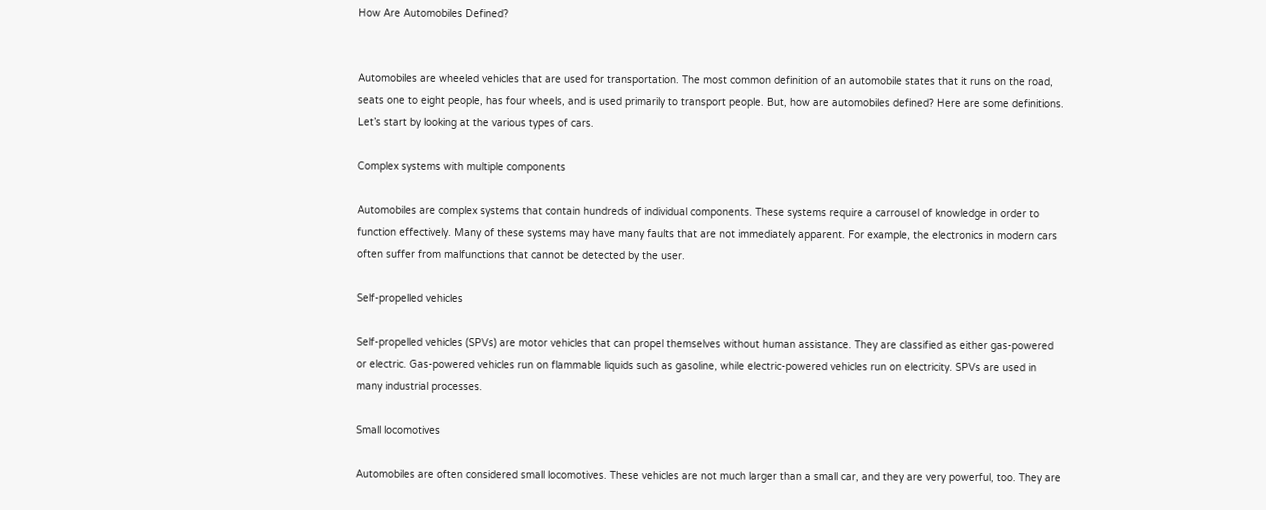How Are Automobiles Defined?


Automobiles are wheeled vehicles that are used for transportation. The most common definition of an automobile states that it runs on the road, seats one to eight people, has four wheels, and is used primarily to transport people. But, how are automobiles defined? Here are some definitions. Let’s start by looking at the various types of cars.

Complex systems with multiple components

Automobiles are complex systems that contain hundreds of individual components. These systems require a carrousel of knowledge in order to function effectively. Many of these systems may have many faults that are not immediately apparent. For example, the electronics in modern cars often suffer from malfunctions that cannot be detected by the user.

Self-propelled vehicles

Self-propelled vehicles (SPVs) are motor vehicles that can propel themselves without human assistance. They are classified as either gas-powered or electric. Gas-powered vehicles run on flammable liquids such as gasoline, while electric-powered vehicles run on electricity. SPVs are used in many industrial processes.

Small locomotives

Automobiles are often considered small locomotives. These vehicles are not much larger than a small car, and they are very powerful, too. They are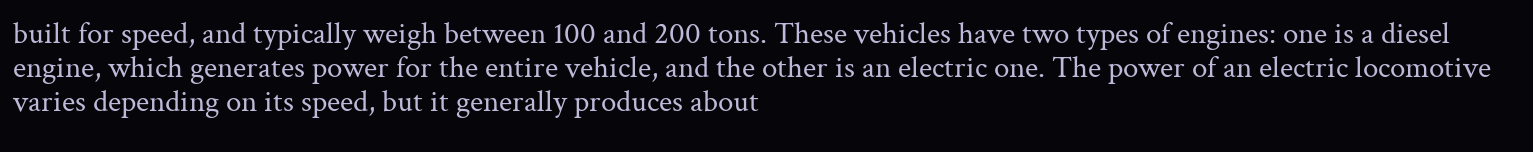built for speed, and typically weigh between 100 and 200 tons. These vehicles have two types of engines: one is a diesel engine, which generates power for the entire vehicle, and the other is an electric one. The power of an electric locomotive varies depending on its speed, but it generally produces about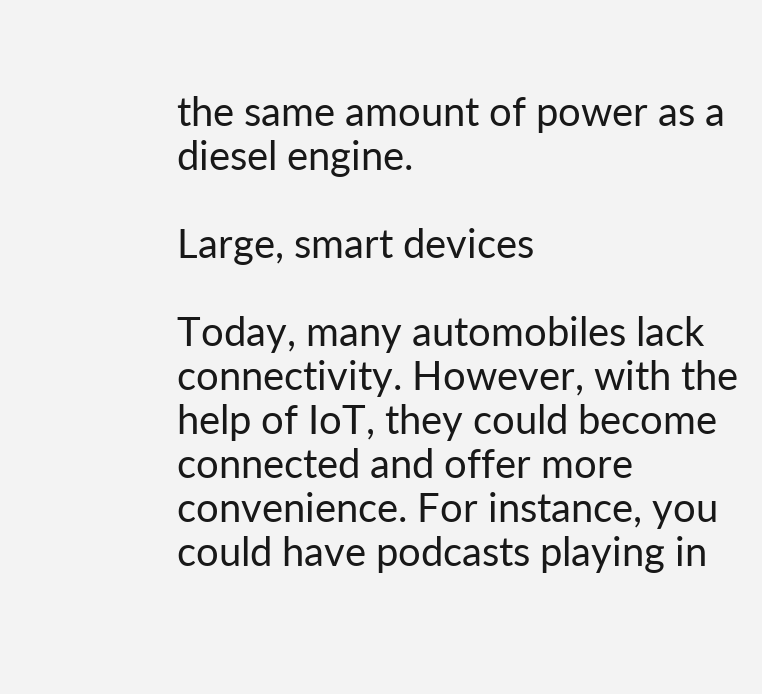the same amount of power as a diesel engine.

Large, smart devices

Today, many automobiles lack connectivity. However, with the help of IoT, they could become connected and offer more convenience. For instance, you could have podcasts playing in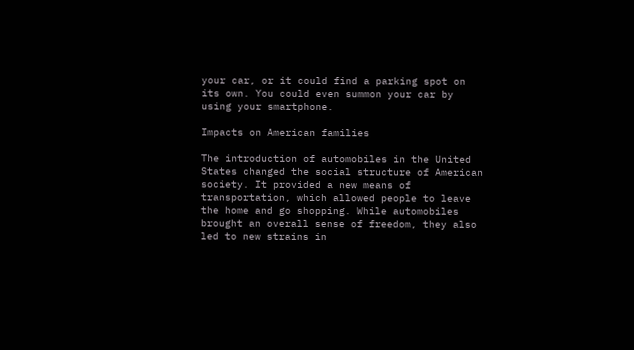your car, or it could find a parking spot on its own. You could even summon your car by using your smartphone.

Impacts on American families

The introduction of automobiles in the United States changed the social structure of American society. It provided a new means of transportation, which allowed people to leave the home and go shopping. While automobiles brought an overall sense of freedom, they also led to new strains in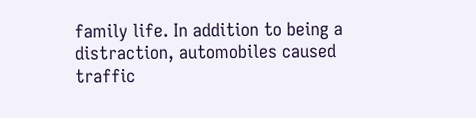family life. In addition to being a distraction, automobiles caused traffic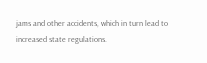jams and other accidents, which in turn lead to increased state regulations.